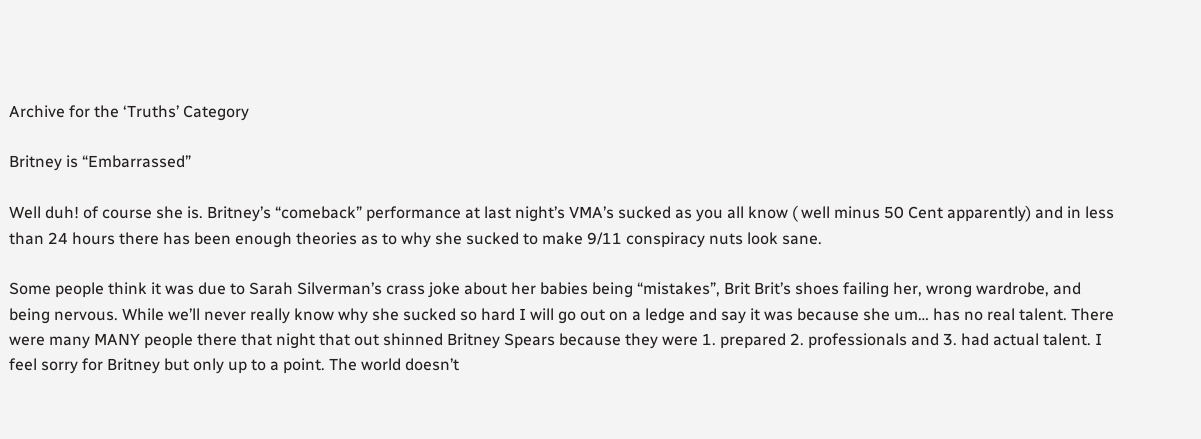Archive for the ‘Truths’ Category

Britney is “Embarrassed”

Well duh! of course she is. Britney’s “comeback” performance at last night’s VMA’s sucked as you all know ( well minus 50 Cent apparently) and in less than 24 hours there has been enough theories as to why she sucked to make 9/11 conspiracy nuts look sane.

Some people think it was due to Sarah Silverman’s crass joke about her babies being “mistakes”, Brit Brit’s shoes failing her, wrong wardrobe, and being nervous. While we’ll never really know why she sucked so hard I will go out on a ledge and say it was because she um… has no real talent. There were many MANY people there that night that out shinned Britney Spears because they were 1. prepared 2. professionals and 3. had actual talent. I feel sorry for Britney but only up to a point. The world doesn’t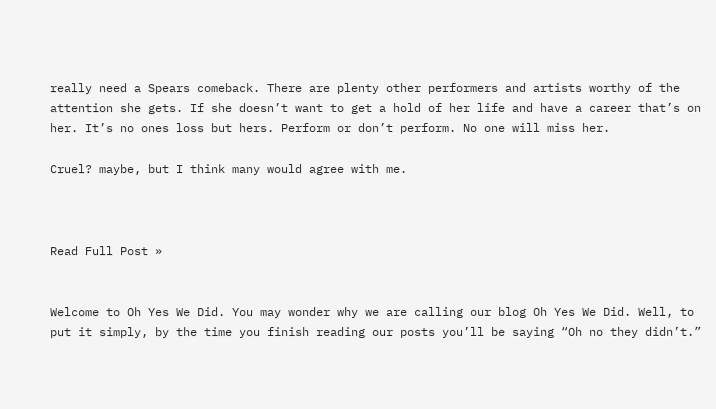really need a Spears comeback. There are plenty other performers and artists worthy of the attention she gets. If she doesn’t want to get a hold of her life and have a career that’s on her. It’s no ones loss but hers. Perform or don’t perform. No one will miss her.

Cruel? maybe, but I think many would agree with me.



Read Full Post »


Welcome to Oh Yes We Did. You may wonder why we are calling our blog Oh Yes We Did. Well, to put it simply, by the time you finish reading our posts you’ll be saying “Oh no they didn’t.”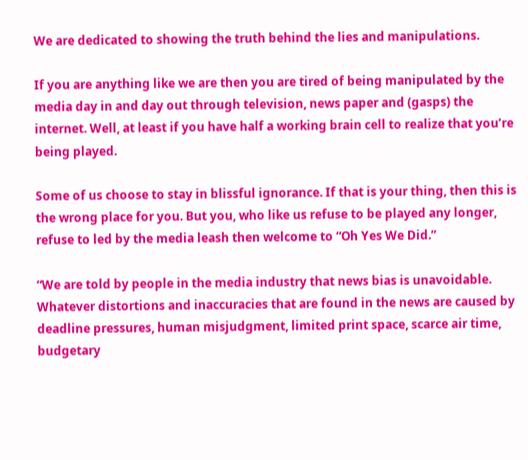We are dedicated to showing the truth behind the lies and manipulations.

If you are anything like we are then you are tired of being manipulated by the media day in and day out through television, news paper and (gasps) the internet. Well, at least if you have half a working brain cell to realize that you’re being played.

Some of us choose to stay in blissful ignorance. If that is your thing, then this is the wrong place for you. But you, who like us refuse to be played any longer, refuse to led by the media leash then welcome to “Oh Yes We Did.”

“We are told by people in the media industry that news bias is unavoidable. Whatever distortions and inaccuracies that are found in the news are caused by deadline pressures, human misjudgment, limited print space, scarce air time, budgetary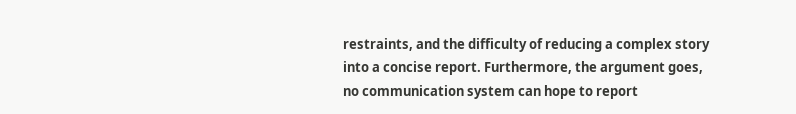restraints, and the difficulty of reducing a complex story into a concise report. Furthermore, the argument goes, no communication system can hope to report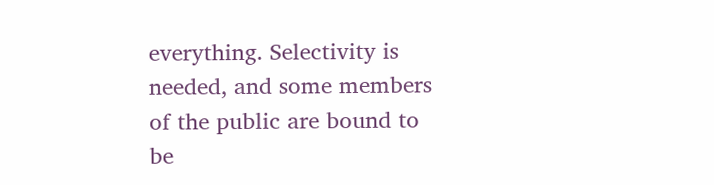everything. Selectivity is needed, and some members of the public are bound to be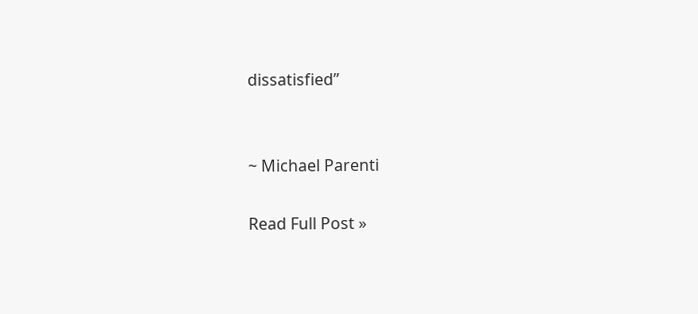dissatisfied”


~ Michael Parenti

Read Full Post »